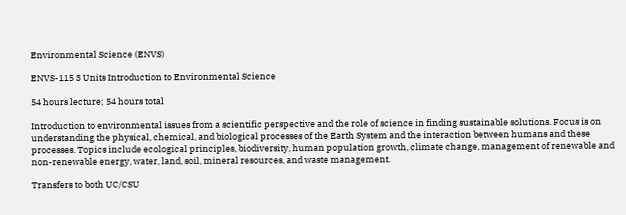Environmental Science (ENVS)

ENVS-115 3 Units Introduction to Environmental Science

54 hours lecture; 54 hours total

Introduction to environmental issues from a scientific perspective and the role of science in finding sustainable solutions. Focus is on understanding the physical, chemical, and biological processes of the Earth System and the interaction between humans and these processes. Topics include ecological principles, biodiversity, human population growth, climate change, management of renewable and non-renewable energy, water, land, soil, mineral resources, and waste management.

Transfers to both UC/CSU